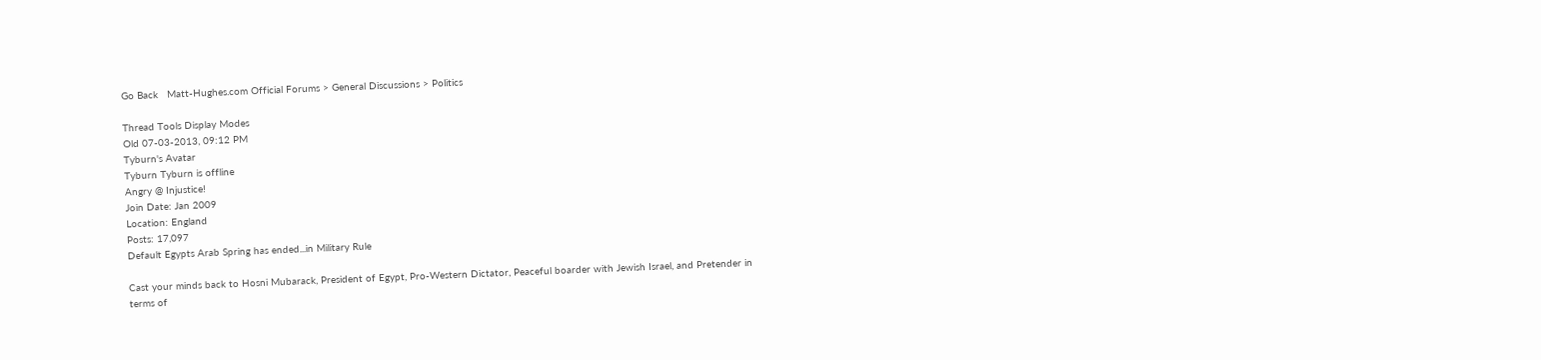Go Back   Matt-Hughes.com Official Forums > General Discussions > Politics

Thread Tools Display Modes
Old 07-03-2013, 09:12 PM
Tyburn's Avatar
Tyburn Tyburn is offline
Angry @ Injustice!
Join Date: Jan 2009
Location: England
Posts: 17,097
Default Egypts Arab Spring has ended...in Military Rule

Cast your minds back to Hosni Mubarack, President of Egypt, Pro-Western Dictator, Peaceful boarder with Jewish Israel, and Pretender in terms of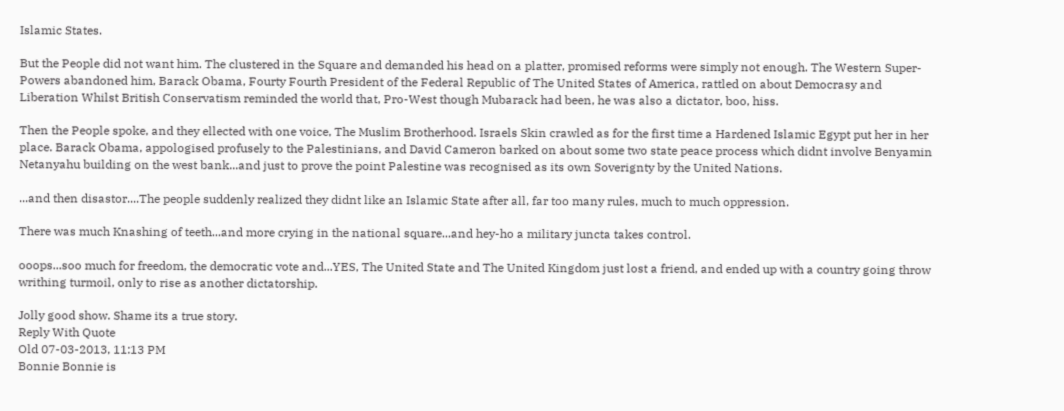Islamic States.

But the People did not want him. The clustered in the Square and demanded his head on a platter, promised reforms were simply not enough. The Western Super-Powers abandoned him, Barack Obama, Fourty Fourth President of the Federal Republic of The United States of America, rattled on about Democrasy and Liberation Whilst British Conservatism reminded the world that, Pro-West though Mubarack had been, he was also a dictator, boo, hiss.

Then the People spoke, and they ellected with one voice, The Muslim Brotherhood. Israels Skin crawled as for the first time a Hardened Islamic Egypt put her in her place. Barack Obama, appologised profusely to the Palestinians, and David Cameron barked on about some two state peace process which didnt involve Benyamin Netanyahu building on the west bank...and just to prove the point Palestine was recognised as its own Soverignty by the United Nations.

...and then disastor....The people suddenly realized they didnt like an Islamic State after all, far too many rules, much to much oppression.

There was much Knashing of teeth...and more crying in the national square...and hey-ho a military juncta takes control.

ooops...soo much for freedom, the democratic vote and...YES, The United State and The United Kingdom just lost a friend, and ended up with a country going throw writhing turmoil, only to rise as another dictatorship.

Jolly good show. Shame its a true story.
Reply With Quote
Old 07-03-2013, 11:13 PM
Bonnie Bonnie is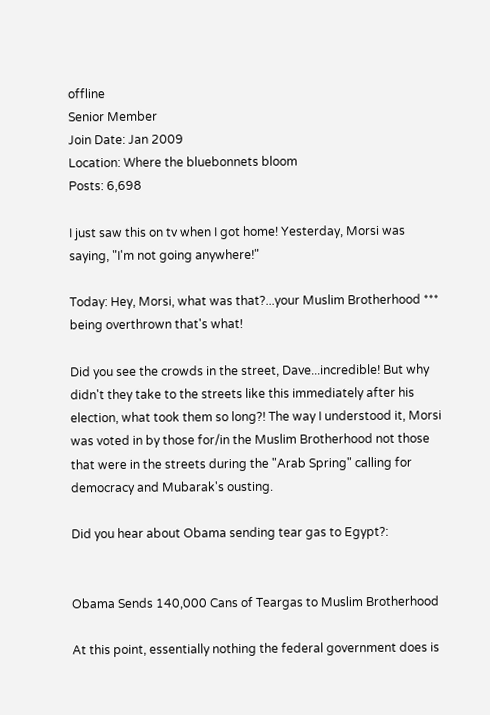offline
Senior Member
Join Date: Jan 2009
Location: Where the bluebonnets bloom
Posts: 6,698

I just saw this on tv when I got home! Yesterday, Morsi was saying, "I'm not going anywhere!"

Today: Hey, Morsi, what was that?...your Muslim Brotherhood *** being overthrown that's what!

Did you see the crowds in the street, Dave...incredible! But why didn't they take to the streets like this immediately after his election, what took them so long?! The way I understood it, Morsi was voted in by those for/in the Muslim Brotherhood not those that were in the streets during the "Arab Spring" calling for democracy and Mubarak's ousting.

Did you hear about Obama sending tear gas to Egypt?:


Obama Sends 140,000 Cans of Teargas to Muslim Brotherhood

At this point, essentially nothing the federal government does is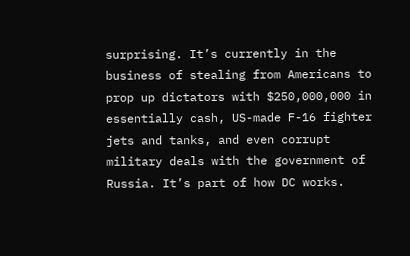surprising. It’s currently in the business of stealing from Americans to prop up dictators with $250,000,000 in essentially cash, US-made F-16 fighter jets and tanks, and even corrupt military deals with the government of Russia. It’s part of how DC works.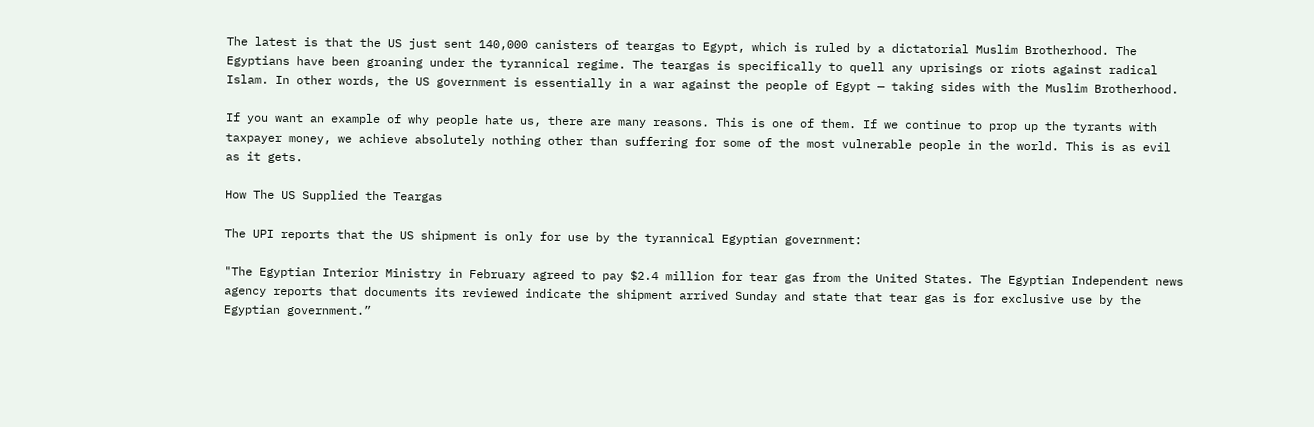The latest is that the US just sent 140,000 canisters of teargas to Egypt, which is ruled by a dictatorial Muslim Brotherhood. The Egyptians have been groaning under the tyrannical regime. The teargas is specifically to quell any uprisings or riots against radical Islam. In other words, the US government is essentially in a war against the people of Egypt — taking sides with the Muslim Brotherhood.

If you want an example of why people hate us, there are many reasons. This is one of them. If we continue to prop up the tyrants with taxpayer money, we achieve absolutely nothing other than suffering for some of the most vulnerable people in the world. This is as evil as it gets.

How The US Supplied the Teargas

The UPI reports that the US shipment is only for use by the tyrannical Egyptian government:

"The Egyptian Interior Ministry in February agreed to pay $2.4 million for tear gas from the United States. The Egyptian Independent news agency reports that documents its reviewed indicate the shipment arrived Sunday and state that tear gas is for exclusive use by the Egyptian government.”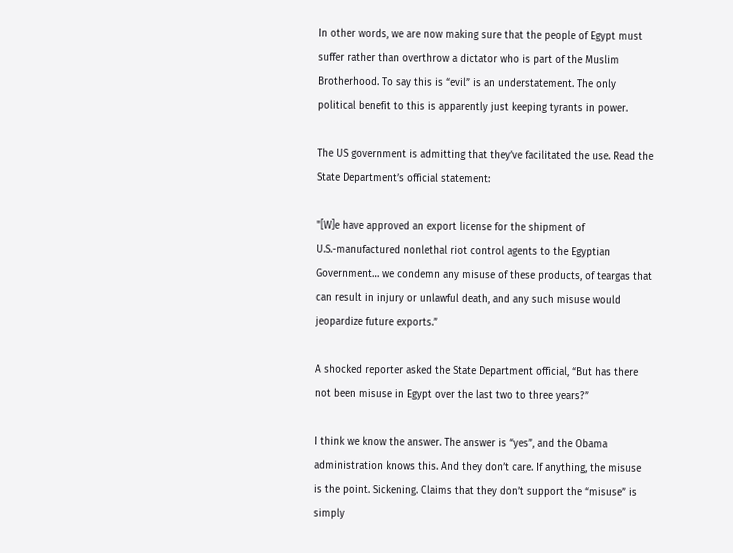In other words, we are now making sure that the people of Egypt must suffer rather than overthrow a dictator who is part of the Muslim Brotherhood. To say this is “evil” is an understatement. The only political benefit to this is apparently just keeping tyrants in power.

The US government is admitting that they’ve facilitated the use. Read the State Department’s official statement:

"[W]e have approved an export license for the shipment of U.S.-manufactured nonlethal riot control agents to the Egyptian Government… we condemn any misuse of these products, of teargas that can result in injury or unlawful death, and any such misuse would jeopardize future exports.”

A shocked reporter asked the State Department official, “But has there not been misuse in Egypt over the last two to three years?”

I think we know the answer. The answer is “yes”, and the Obama administration knows this. And they don’t care. If anything, the misuse is the point. Sickening. Claims that they don’t support the “misuse” is simply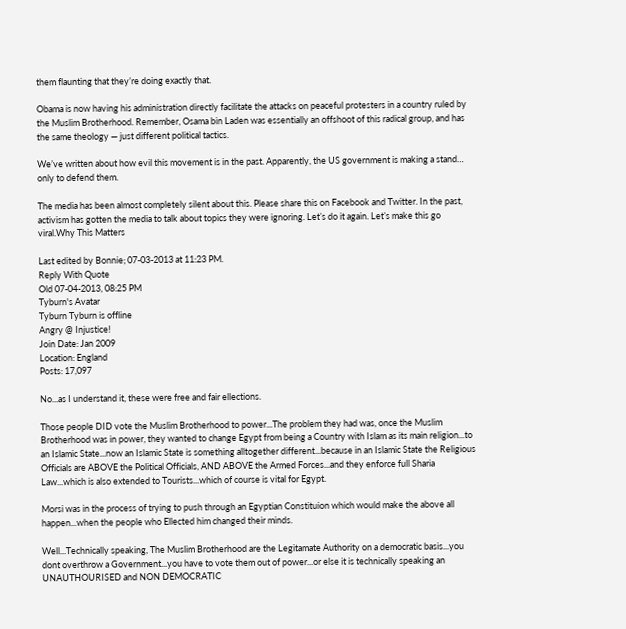them flaunting that they’re doing exactly that.

Obama is now having his administration directly facilitate the attacks on peaceful protesters in a country ruled by the Muslim Brotherhood. Remember, Osama bin Laden was essentially an offshoot of this radical group, and has the same theology — just different political tactics.

We’ve written about how evil this movement is in the past. Apparently, the US government is making a stand… only to defend them.

The media has been almost completely silent about this. Please share this on Facebook and Twitter. In the past, activism has gotten the media to talk about topics they were ignoring. Let’s do it again. Let’s make this go viral.Why This Matters

Last edited by Bonnie; 07-03-2013 at 11:23 PM.
Reply With Quote
Old 07-04-2013, 08:25 PM
Tyburn's Avatar
Tyburn Tyburn is offline
Angry @ Injustice!
Join Date: Jan 2009
Location: England
Posts: 17,097

No...as I understand it, these were free and fair ellections.

Those people DID vote the Muslim Brotherhood to power...The problem they had was, once the Muslim Brotherhood was in power, they wanted to change Egypt from being a Country with Islam as its main religion...to an Islamic State...now an Islamic State is something alltogether different...because in an Islamic State the Religious Officials are ABOVE the Political Officials, AND ABOVE the Armed Forces...and they enforce full Sharia Law...which is also extended to Tourists...which of course is vital for Egypt.

Morsi was in the process of trying to push through an Egyptian Constituion which would make the above all happen...when the people who Ellected him changed their minds.

Well...Technically speaking, The Muslim Brotherhood are the Legitamate Authority on a democratic basis...you dont overthrow a Government...you have to vote them out of power...or else it is technically speaking an UNAUTHOURISED and NON DEMOCRATIC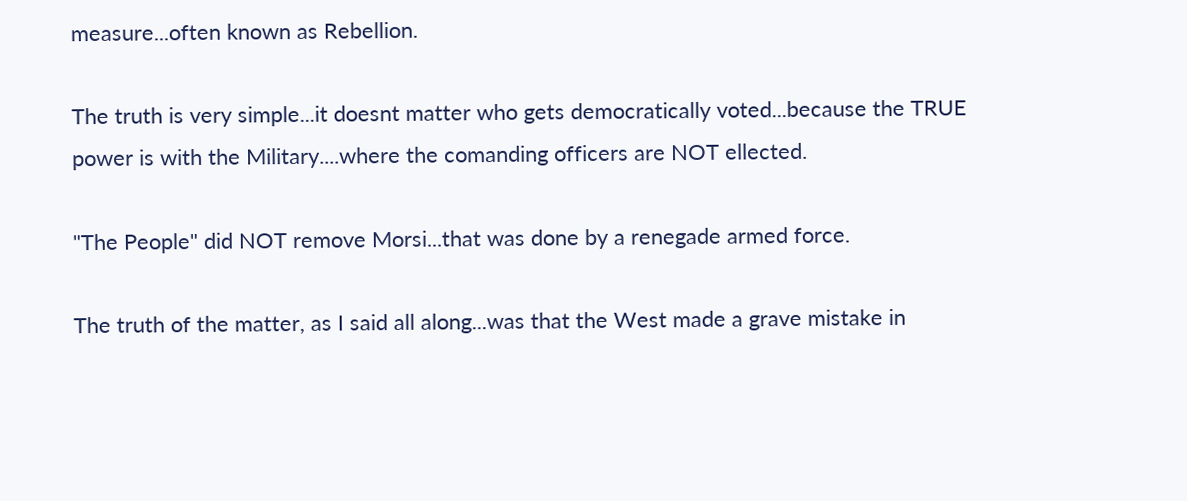measure...often known as Rebellion.

The truth is very simple...it doesnt matter who gets democratically voted...because the TRUE power is with the Military....where the comanding officers are NOT ellected.

"The People" did NOT remove Morsi...that was done by a renegade armed force.

The truth of the matter, as I said all along...was that the West made a grave mistake in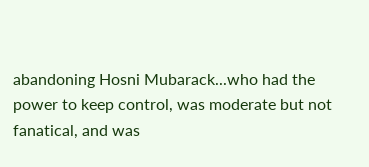abandoning Hosni Mubarack...who had the power to keep control, was moderate but not fanatical, and was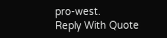pro-west.
Reply With Quote